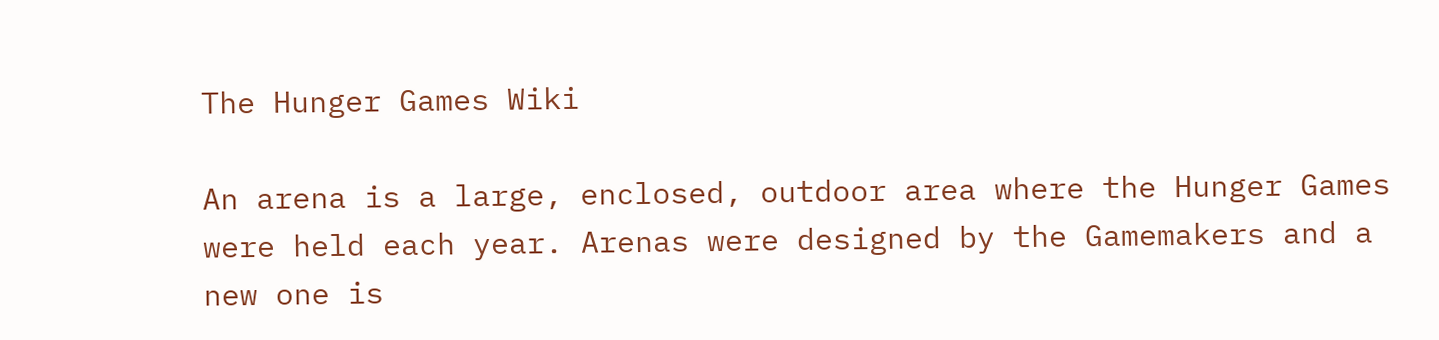The Hunger Games Wiki

An arena is a large, enclosed, outdoor area where the Hunger Games were held each year. Arenas were designed by the Gamemakers and a new one is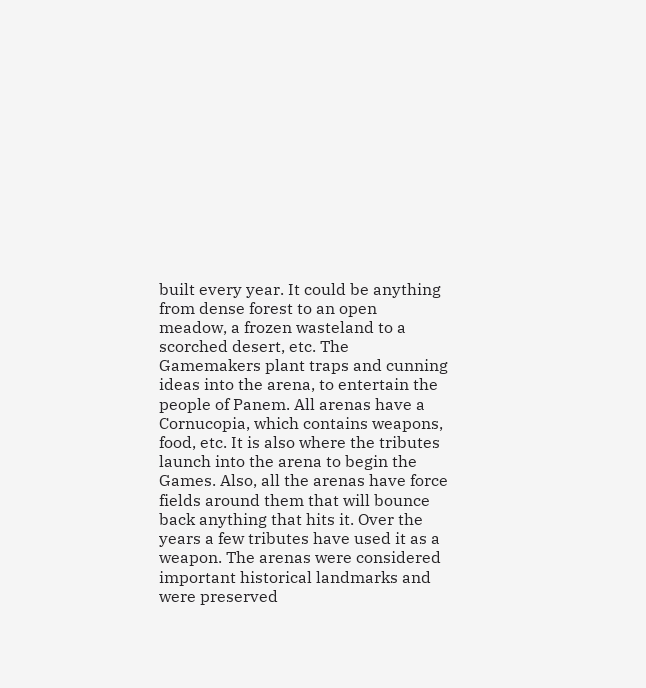built every year. It could be anything from dense forest to an open meadow, a frozen wasteland to a scorched desert, etc. The Gamemakers plant traps and cunning ideas into the arena, to entertain the people of Panem. All arenas have a Cornucopia, which contains weapons, food, etc. It is also where the tributes launch into the arena to begin the Games. Also, all the arenas have force fields around them that will bounce back anything that hits it. Over the years a few tributes have used it as a weapon. The arenas were considered important historical landmarks and were preserved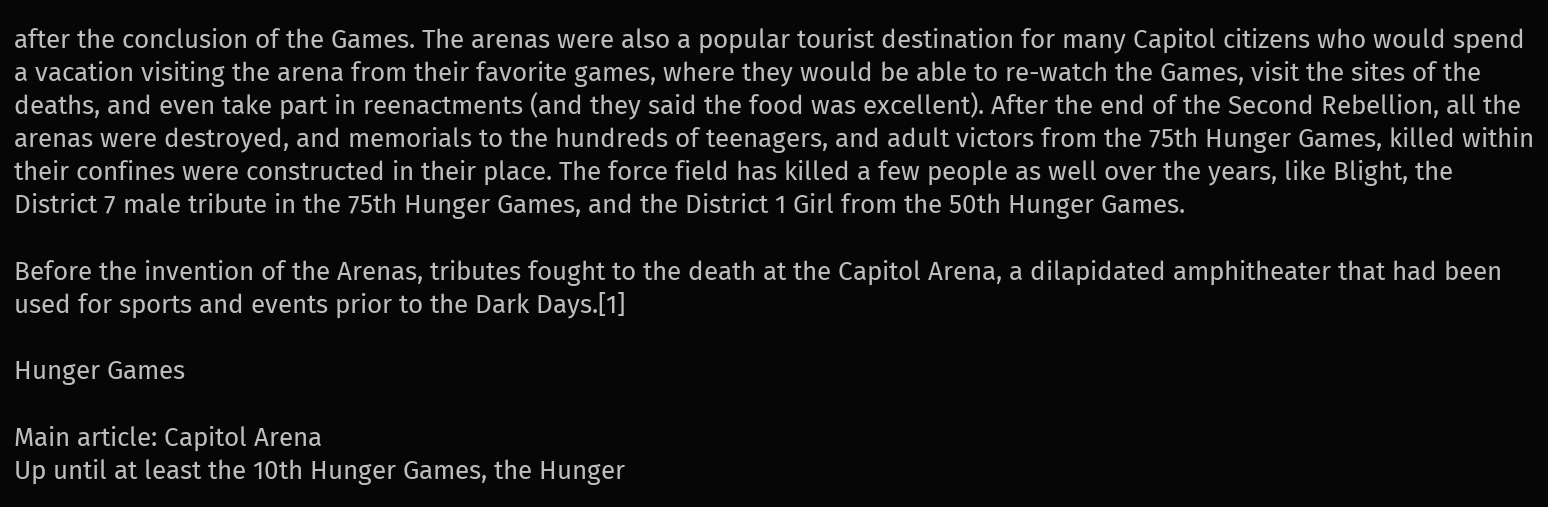after the conclusion of the Games. The arenas were also a popular tourist destination for many Capitol citizens who would spend a vacation visiting the arena from their favorite games, where they would be able to re-watch the Games, visit the sites of the deaths, and even take part in reenactments (and they said the food was excellent). After the end of the Second Rebellion, all the arenas were destroyed, and memorials to the hundreds of teenagers, and adult victors from the 75th Hunger Games, killed within their confines were constructed in their place. The force field has killed a few people as well over the years, like Blight, the District 7 male tribute in the 75th Hunger Games, and the District 1 Girl from the 50th Hunger Games.

Before the invention of the Arenas, tributes fought to the death at the Capitol Arena, a dilapidated amphitheater that had been used for sports and events prior to the Dark Days.[1]

Hunger Games

Main article: Capitol Arena
Up until at least the 10th Hunger Games, the Hunger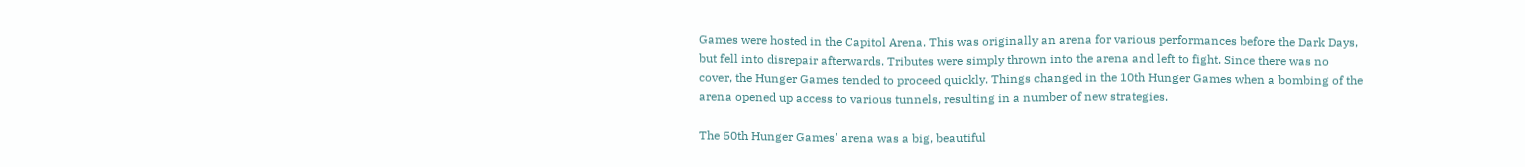Games were hosted in the Capitol Arena. This was originally an arena for various performances before the Dark Days, but fell into disrepair afterwards. Tributes were simply thrown into the arena and left to fight. Since there was no cover, the Hunger Games tended to proceed quickly. Things changed in the 10th Hunger Games when a bombing of the arena opened up access to various tunnels, resulting in a number of new strategies.

The 50th Hunger Games' arena was a big, beautiful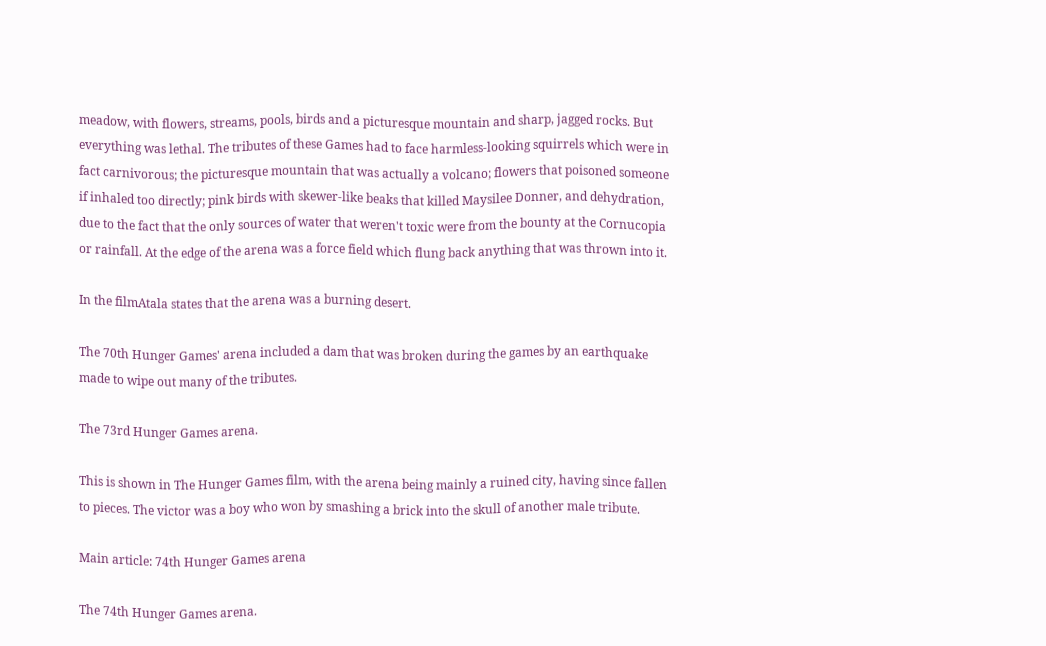meadow, with flowers, streams, pools, birds and a picturesque mountain and sharp, jagged rocks. But everything was lethal. The tributes of these Games had to face harmless-looking squirrels which were in fact carnivorous; the picturesque mountain that was actually a volcano; flowers that poisoned someone if inhaled too directly; pink birds with skewer-like beaks that killed Maysilee Donner, and dehydration, due to the fact that the only sources of water that weren't toxic were from the bounty at the Cornucopia or rainfall. At the edge of the arena was a force field which flung back anything that was thrown into it.

In the filmAtala states that the arena was a burning desert.

The 70th Hunger Games' arena included a dam that was broken during the games by an earthquake made to wipe out many of the tributes.

The 73rd Hunger Games arena.

This is shown in The Hunger Games film, with the arena being mainly a ruined city, having since fallen to pieces. The victor was a boy who won by smashing a brick into the skull of another male tribute.

Main article: 74th Hunger Games arena

The 74th Hunger Games arena.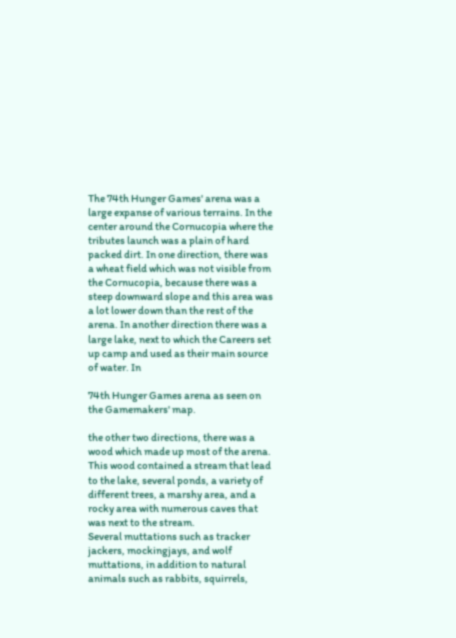The 74th Hunger Games' arena was a large expanse of various terrains. In the center around the Cornucopia where the tributes launch was a plain of hard packed dirt. In one direction, there was a wheat field which was not visible from the Cornucopia, because there was a steep downward slope and this area was a lot lower down than the rest of the arena. In another direction there was a large lake, next to which the Careers set up camp and used as their main source of water. In

74th Hunger Games arena as seen on the Gamemakers' map.

the other two directions, there was a wood which made up most of the arena. This wood contained a stream that lead to the lake, several ponds, a variety of different trees, a marshy area, and a rocky area with numerous caves that was next to the stream.
Several muttations such as tracker jackers, mockingjays, and wolf muttations, in addition to natural animals such as rabbits, squirrels,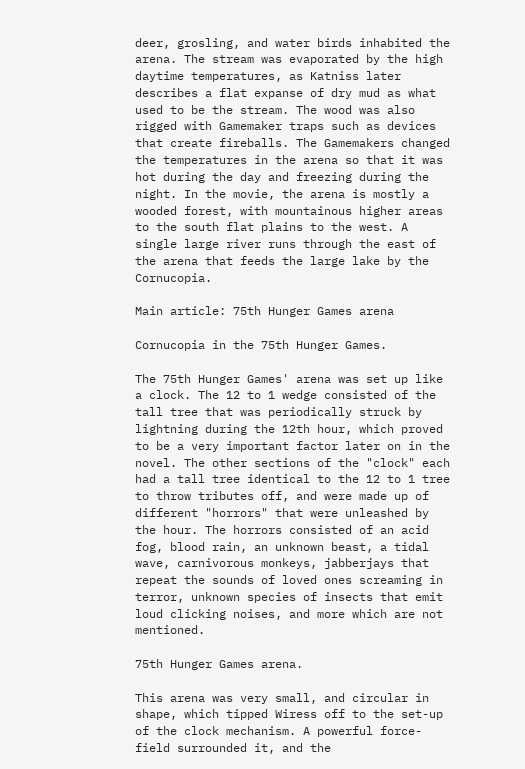deer, grosling, and water birds inhabited the arena. The stream was evaporated by the high daytime temperatures, as Katniss later describes a flat expanse of dry mud as what used to be the stream. The wood was also rigged with Gamemaker traps such as devices that create fireballs. The Gamemakers changed the temperatures in the arena so that it was hot during the day and freezing during the night. In the movie, the arena is mostly a wooded forest, with mountainous higher areas to the south flat plains to the west. A single large river runs through the east of the arena that feeds the large lake by the Cornucopia.

Main article: 75th Hunger Games arena

Cornucopia in the 75th Hunger Games.

The 75th Hunger Games' arena was set up like a clock. The 12 to 1 wedge consisted of the tall tree that was periodically struck by lightning during the 12th hour, which proved to be a very important factor later on in the novel. The other sections of the "clock" each had a tall tree identical to the 12 to 1 tree to throw tributes off, and were made up of different "horrors" that were unleashed by the hour. The horrors consisted of an acid fog, blood rain, an unknown beast, a tidal wave, carnivorous monkeys, jabberjays that repeat the sounds of loved ones screaming in terror, unknown species of insects that emit loud clicking noises, and more which are not mentioned.

75th Hunger Games arena.

This arena was very small, and circular in shape, which tipped Wiress off to the set-up of the clock mechanism. A powerful force-field surrounded it, and the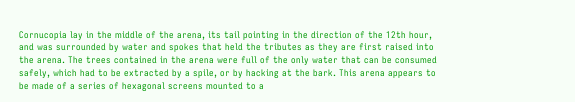Cornucopia lay in the middle of the arena, its tail pointing in the direction of the 12th hour, and was surrounded by water and spokes that held the tributes as they are first raised into the arena. The trees contained in the arena were full of the only water that can be consumed safely, which had to be extracted by a spile, or by hacking at the bark. This arena appears to be made of a series of hexagonal screens mounted to a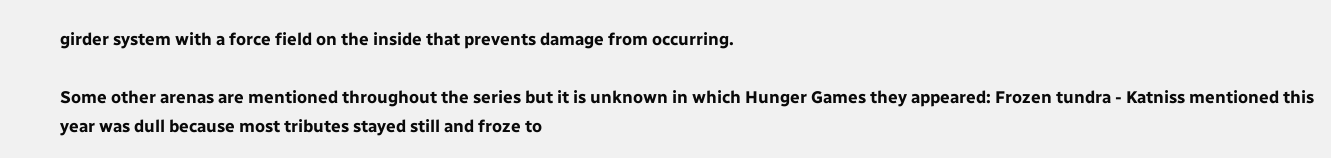girder system with a force field on the inside that prevents damage from occurring.

Some other arenas are mentioned throughout the series but it is unknown in which Hunger Games they appeared: Frozen tundra - Katniss mentioned this year was dull because most tributes stayed still and froze to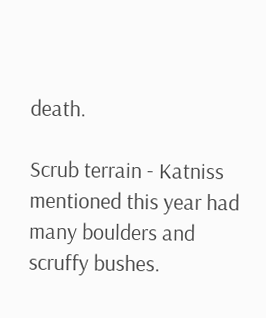death.

Scrub terrain - Katniss mentioned this year had many boulders and scruffy bushes.